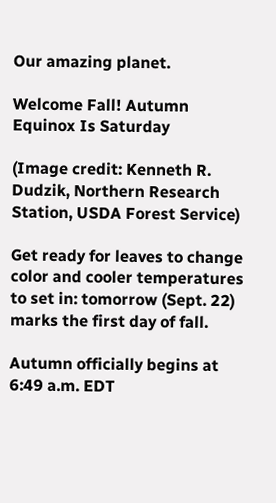Our amazing planet.

Welcome Fall! Autumn Equinox Is Saturday

(Image credit: Kenneth R. Dudzik, Northern Research Station, USDA Forest Service)

Get ready for leaves to change color and cooler temperatures to set in: tomorrow (Sept. 22) marks the first day of fall.

Autumn officially begins at 6:49 a.m. EDT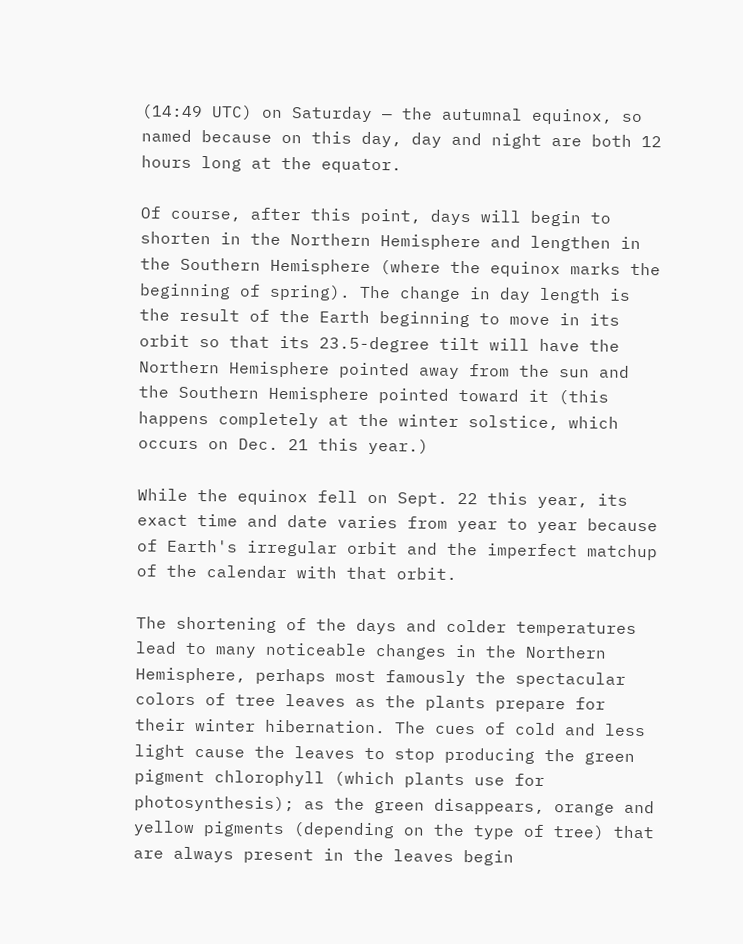(14:49 UTC) on Saturday — the autumnal equinox, so named because on this day, day and night are both 12 hours long at the equator.

Of course, after this point, days will begin to shorten in the Northern Hemisphere and lengthen in the Southern Hemisphere (where the equinox marks the beginning of spring). The change in day length is the result of the Earth beginning to move in its orbit so that its 23.5-degree tilt will have the Northern Hemisphere pointed away from the sun and the Southern Hemisphere pointed toward it (this happens completely at the winter solstice, which occurs on Dec. 21 this year.)

While the equinox fell on Sept. 22 this year, its exact time and date varies from year to year because of Earth's irregular orbit and the imperfect matchup of the calendar with that orbit.

The shortening of the days and colder temperatures lead to many noticeable changes in the Northern Hemisphere, perhaps most famously the spectacular colors of tree leaves as the plants prepare for their winter hibernation. The cues of cold and less light cause the leaves to stop producing the green pigment chlorophyll (which plants use for photosynthesis); as the green disappears, orange and yellow pigments (depending on the type of tree) that are always present in the leaves begin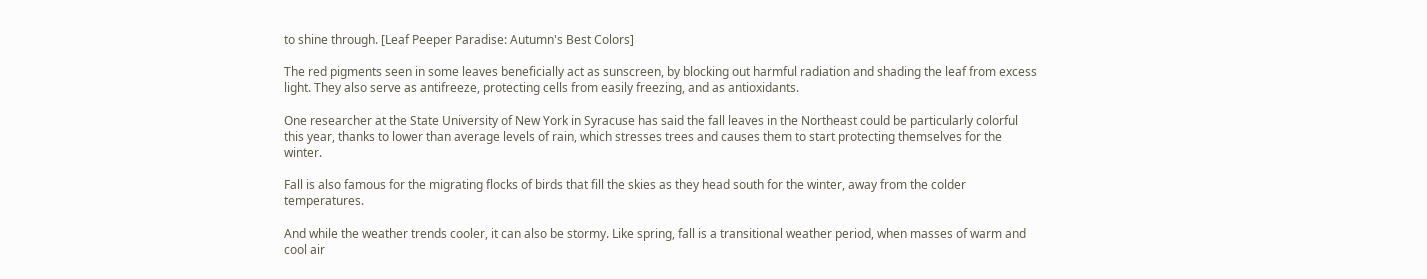to shine through. [Leaf Peeper Paradise: Autumn's Best Colors]

The red pigments seen in some leaves beneficially act as sunscreen, by blocking out harmful radiation and shading the leaf from excess light. They also serve as antifreeze, protecting cells from easily freezing, and as antioxidants.

One researcher at the State University of New York in Syracuse has said the fall leaves in the Northeast could be particularly colorful this year, thanks to lower than average levels of rain, which stresses trees and causes them to start protecting themselves for the winter.

Fall is also famous for the migrating flocks of birds that fill the skies as they head south for the winter, away from the colder temperatures.

And while the weather trends cooler, it can also be stormy. Like spring, fall is a transitional weather period, when masses of warm and cool air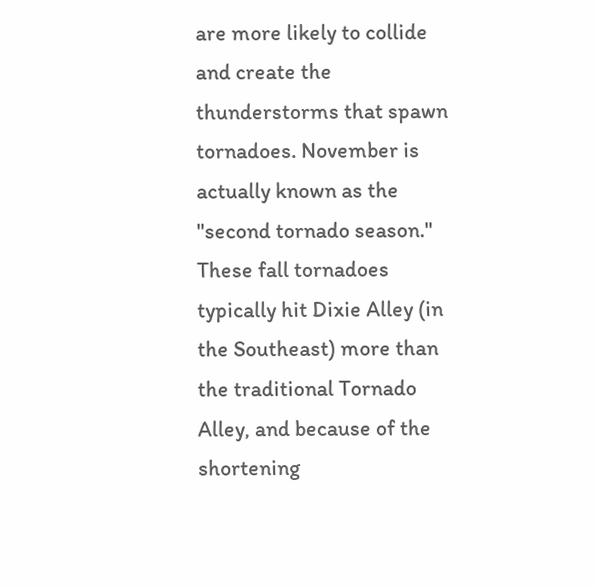are more likely to collide and create the thunderstorms that spawn tornadoes. November is actually known as the "second tornado season." These fall tornadoes typically hit Dixie Alley (in the Southeast) more than the traditional Tornado Alley, and because of the shortening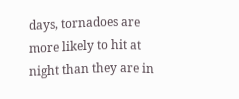days, tornadoes are more likely to hit at night than they are in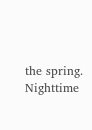the spring. Nighttime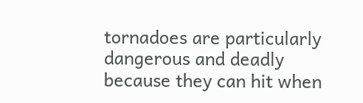tornadoes are particularly dangerous and deadly because they can hit when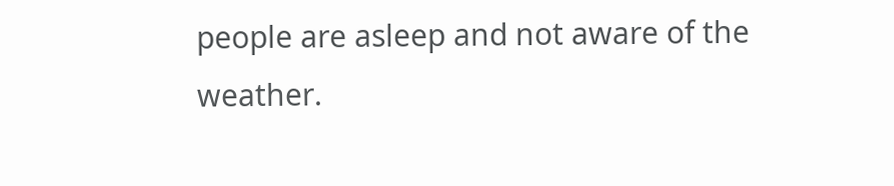people are asleep and not aware of the weather.